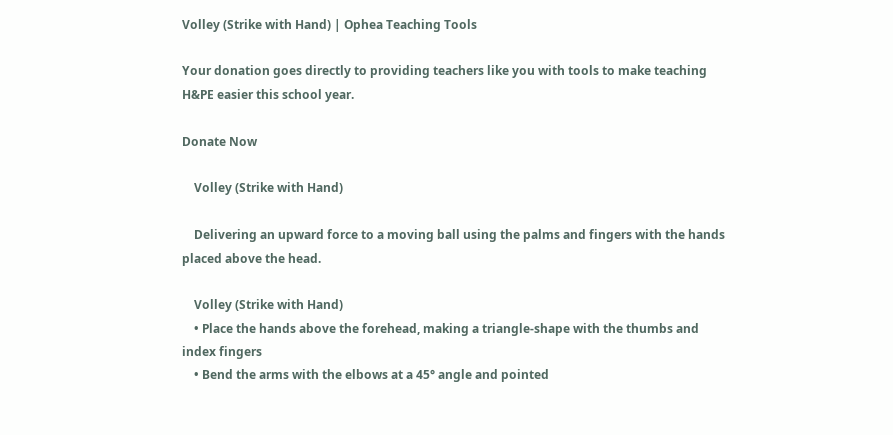Volley (Strike with Hand) | Ophea Teaching Tools

Your donation goes directly to providing teachers like you with tools to make teaching H&PE easier this school year.

Donate Now

    Volley (Strike with Hand)

    Delivering an upward force to a moving ball using the palms and fingers with the hands placed above the head.

    Volley (Strike with Hand)
    • Place the hands above the forehead, making a triangle-shape with the thumbs and index fingers
    • Bend the arms with the elbows at a 45° angle and pointed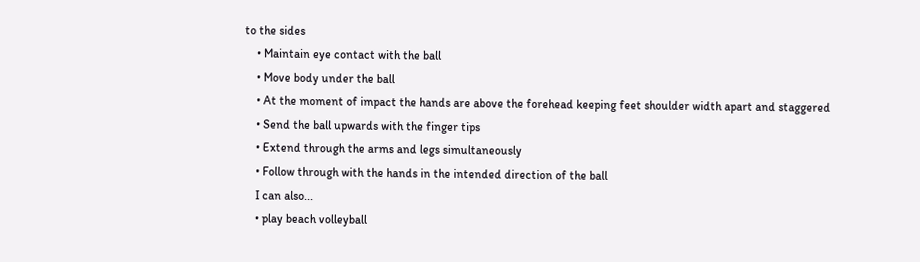to the sides
    • Maintain eye contact with the ball
    • Move body under the ball
    • At the moment of impact the hands are above the forehead keeping feet shoulder width apart and staggered
    • Send the ball upwards with the finger tips
    • Extend through the arms and legs simultaneously
    • Follow through with the hands in the intended direction of the ball
    I can also...
    • play beach volleyball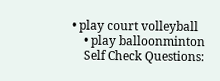• play court volleyball
    • play balloonminton
    Self Check Questions: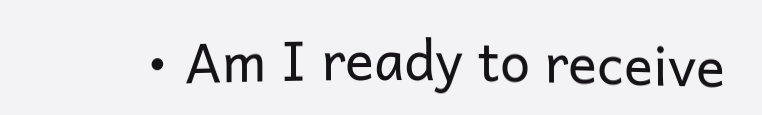• Am I ready to receive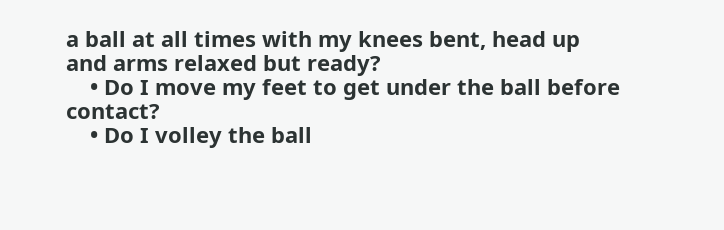a ball at all times with my knees bent, head up and arms relaxed but ready?
    • Do I move my feet to get under the ball before contact?
    • Do I volley the ball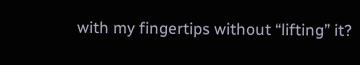with my fingertips without “lifting” it?